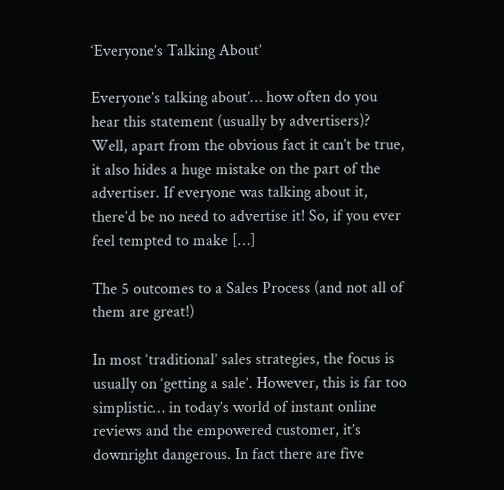‘Everyone’s Talking About’

Everyone’s talking about’… how often do you hear this statement (usually by advertisers)? Well, apart from the obvious fact it can’t be true, it also hides a huge mistake on the part of the advertiser. If everyone was talking about it, there’d be no need to advertise it! So, if you ever feel tempted to make […]

The 5 outcomes to a Sales Process (and not all of them are great!)

In most ‘traditional’ sales strategies, the focus is usually on ‘getting a sale’. However, this is far too simplistic… in today’s world of instant online reviews and the empowered customer, it’s downright dangerous. In fact there are five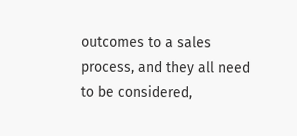outcomes to a sales process, and they all need to be considered,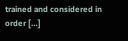trained and considered in order […]